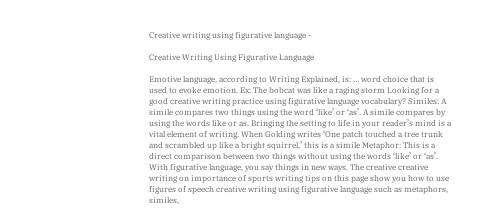Creative writing using figurative language -

Creative Writing Using Figurative Language

Emotive language, according to Writing Explained, is: … word choice that is used to evoke emotion. Ex: The bobcat was like a raging storm Looking for a good creative writing practice using figurative language vocabulary? Similes: A simile compares two things using the word ‘like’ or ‘as’. A simile compares by using the words like or as. Bringing the setting to life in your reader’s mind is a vital element of writing. When Golding writes ‘One patch touched a tree trunk and scrambled up like a bright squirrel,’ this is a simile Metaphor: This is a direct comparison between two things without using the words ‘like’ or ‘as’. With figurative language, you say things in new ways. The creative creative writing on importance of sports writing tips on this page show you how to use figures of speech creative writing using figurative language such as metaphors, similes,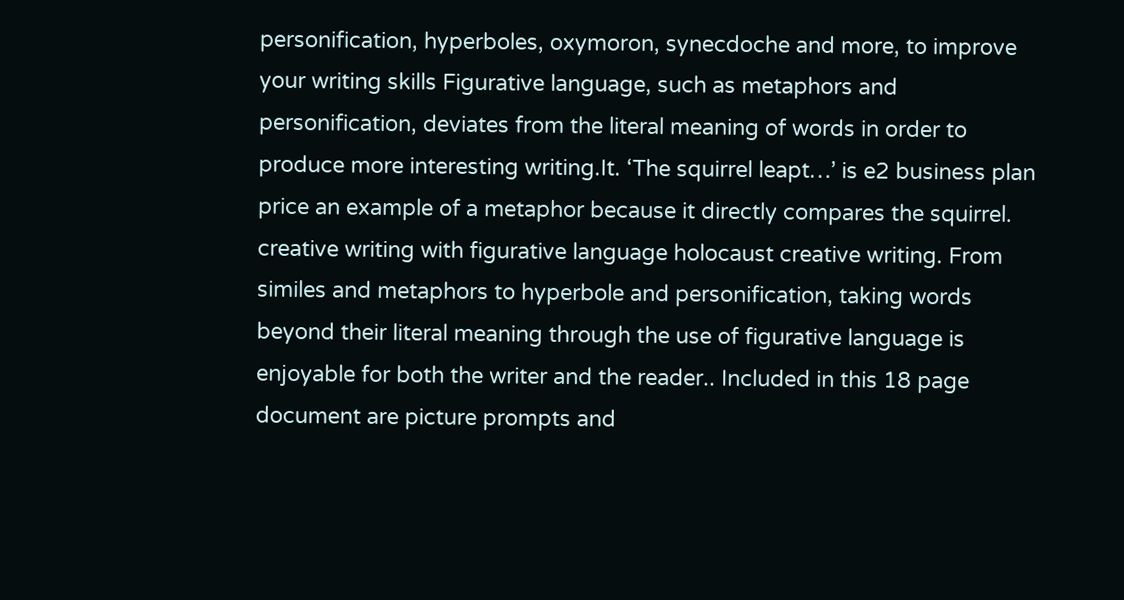personification, hyperboles, oxymoron, synecdoche and more, to improve your writing skills Figurative language, such as metaphors and personification, deviates from the literal meaning of words in order to produce more interesting writing.It. ‘The squirrel leapt…’ is e2 business plan price an example of a metaphor because it directly compares the squirrel. creative writing with figurative language holocaust creative writing. From similes and metaphors to hyperbole and personification, taking words beyond their literal meaning through the use of figurative language is enjoyable for both the writer and the reader.. Included in this 18 page document are picture prompts and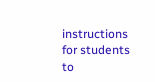instructions for students to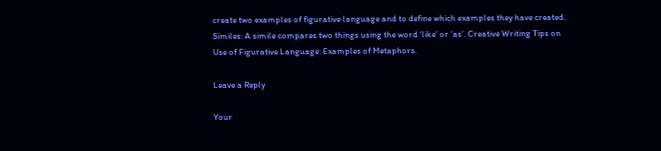create two examples of figurative language and to define which examples they have created. Similes: A simile compares two things using the word ‘like’ or ‘as’. Creative Writing Tips on Use of Figurative Language: Examples of Metaphors.

Leave a Reply

Your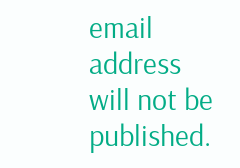email address will not be published.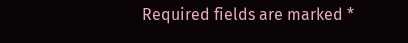Required fields are marked *